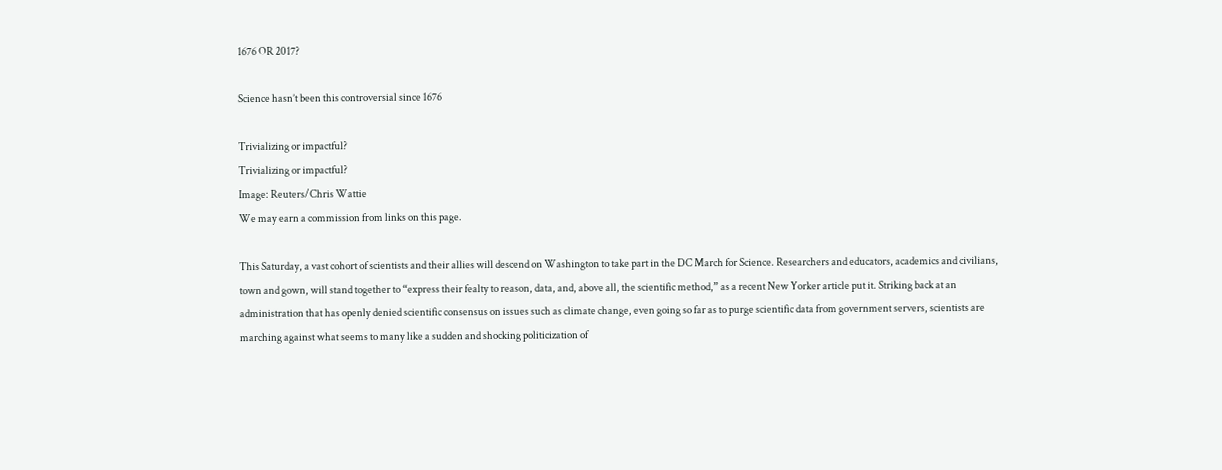1676 OR 2017?

Science hasn’t been this controversial since 1676

Trivializing or impactful?
Trivializing or impactful?
Image: Reuters/Chris Wattie
We may earn a commission from links on this page.

This Saturday, a vast cohort of scientists and their allies will descend on Washington to take part in the DC March for Science. Researchers and educators, academics and civilians, town and gown, will stand together to “express their fealty to reason, data, and, above all, the scientific method,” as a recent New Yorker article put it. Striking back at an administration that has openly denied scientific consensus on issues such as climate change, even going so far as to purge scientific data from government servers, scientists are marching against what seems to many like a sudden and shocking politicization of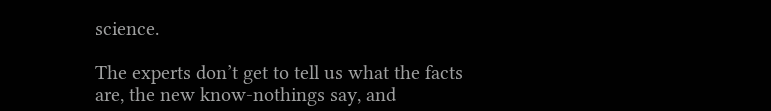science.

The experts don’t get to tell us what the facts are, the new know-nothings say, and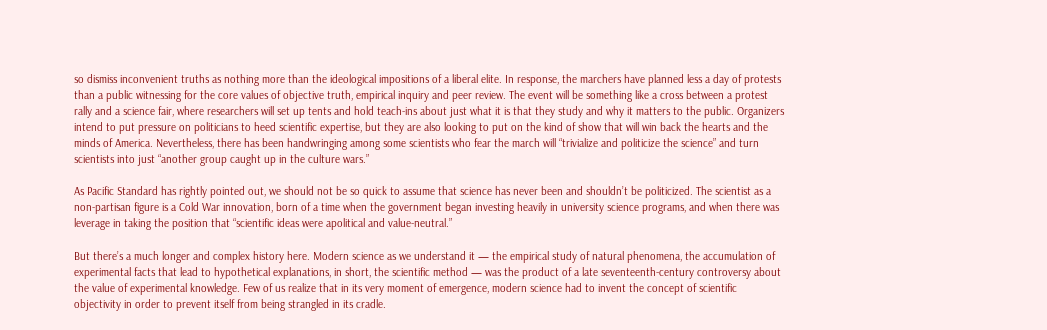so dismiss inconvenient truths as nothing more than the ideological impositions of a liberal elite. In response, the marchers have planned less a day of protests than a public witnessing for the core values of objective truth, empirical inquiry and peer review. The event will be something like a cross between a protest rally and a science fair, where researchers will set up tents and hold teach-ins about just what it is that they study and why it matters to the public. Organizers intend to put pressure on politicians to heed scientific expertise, but they are also looking to put on the kind of show that will win back the hearts and the minds of America. Nevertheless, there has been handwringing among some scientists who fear the march will “trivialize and politicize the science” and turn scientists into just “another group caught up in the culture wars.”

As Pacific Standard has rightly pointed out, we should not be so quick to assume that science has never been and shouldn’t be politicized. The scientist as a non-partisan figure is a Cold War innovation, born of a time when the government began investing heavily in university science programs, and when there was leverage in taking the position that “scientific ideas were apolitical and value-neutral.”

But there’s a much longer and complex history here. Modern science as we understand it — the empirical study of natural phenomena, the accumulation of experimental facts that lead to hypothetical explanations, in short, the scientific method — was the product of a late seventeenth-century controversy about the value of experimental knowledge. Few of us realize that in its very moment of emergence, modern science had to invent the concept of scientific objectivity in order to prevent itself from being strangled in its cradle.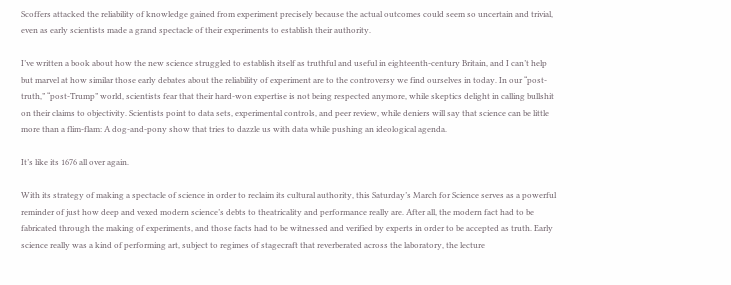Scoffers attacked the reliability of knowledge gained from experiment precisely because the actual outcomes could seem so uncertain and trivial, even as early scientists made a grand spectacle of their experiments to establish their authority.

I’ve written a book about how the new science struggled to establish itself as truthful and useful in eighteenth-century Britain, and I can’t help but marvel at how similar those early debates about the reliability of experiment are to the controversy we find ourselves in today. In our “post-truth,” “post-Trump” world, scientists fear that their hard-won expertise is not being respected anymore, while skeptics delight in calling bullshit on their claims to objectivity. Scientists point to data sets, experimental controls, and peer review, while deniers will say that science can be little more than a flim-flam: A dog-and-pony show that tries to dazzle us with data while pushing an ideological agenda.

It’s like its 1676 all over again.

With its strategy of making a spectacle of science in order to reclaim its cultural authority, this Saturday’s March for Science serves as a powerful reminder of just how deep and vexed modern science’s debts to theatricality and performance really are. After all, the modern fact had to be fabricated through the making of experiments, and those facts had to be witnessed and verified by experts in order to be accepted as truth. Early science really was a kind of performing art, subject to regimes of stagecraft that reverberated across the laboratory, the lecture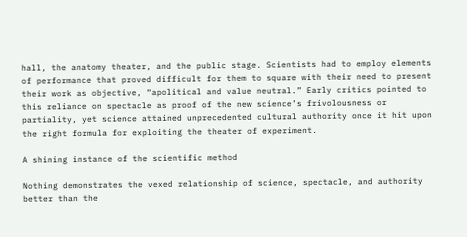hall, the anatomy theater, and the public stage. Scientists had to employ elements of performance that proved difficult for them to square with their need to present their work as objective, “apolitical and value neutral.” Early critics pointed to this reliance on spectacle as proof of the new science’s frivolousness or partiality, yet science attained unprecedented cultural authority once it hit upon the right formula for exploiting the theater of experiment.

A shining instance of the scientific method

Nothing demonstrates the vexed relationship of science, spectacle, and authority better than the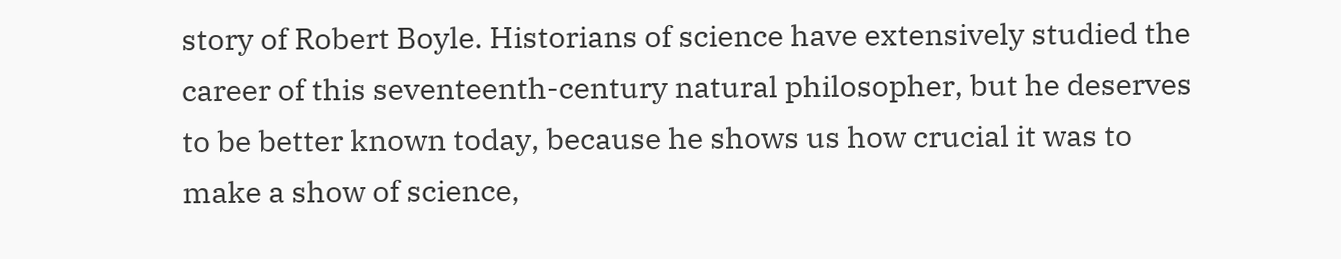story of Robert Boyle. Historians of science have extensively studied the career of this seventeenth-century natural philosopher, but he deserves to be better known today, because he shows us how crucial it was to make a show of science,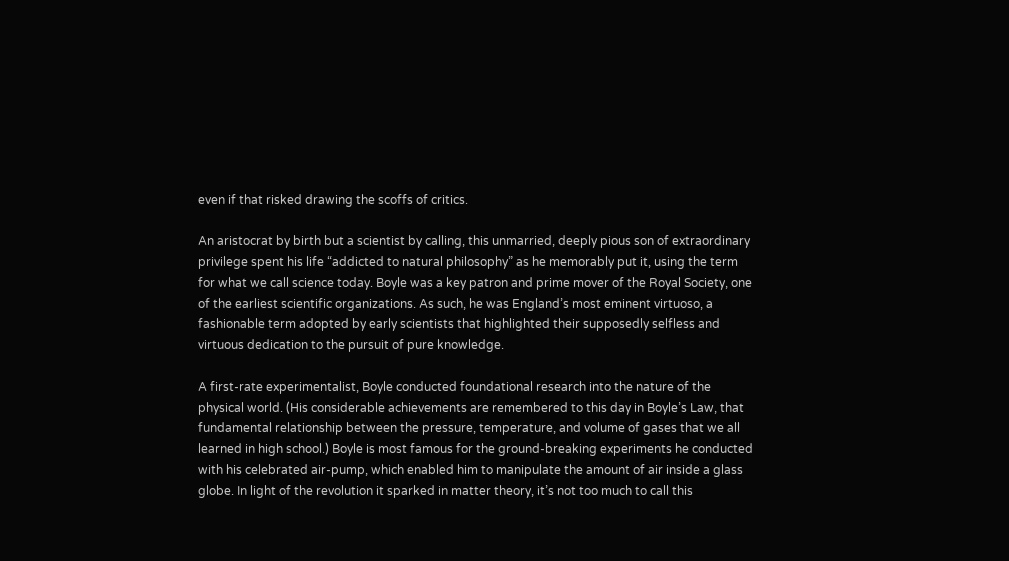even if that risked drawing the scoffs of critics.

An aristocrat by birth but a scientist by calling, this unmarried, deeply pious son of extraordinary privilege spent his life “addicted to natural philosophy” as he memorably put it, using the term for what we call science today. Boyle was a key patron and prime mover of the Royal Society, one of the earliest scientific organizations. As such, he was England’s most eminent virtuoso, a fashionable term adopted by early scientists that highlighted their supposedly selfless and virtuous dedication to the pursuit of pure knowledge.

A first-rate experimentalist, Boyle conducted foundational research into the nature of the physical world. (His considerable achievements are remembered to this day in Boyle’s Law, that fundamental relationship between the pressure, temperature, and volume of gases that we all learned in high school.) Boyle is most famous for the ground-breaking experiments he conducted with his celebrated air-pump, which enabled him to manipulate the amount of air inside a glass globe. In light of the revolution it sparked in matter theory, it’s not too much to call this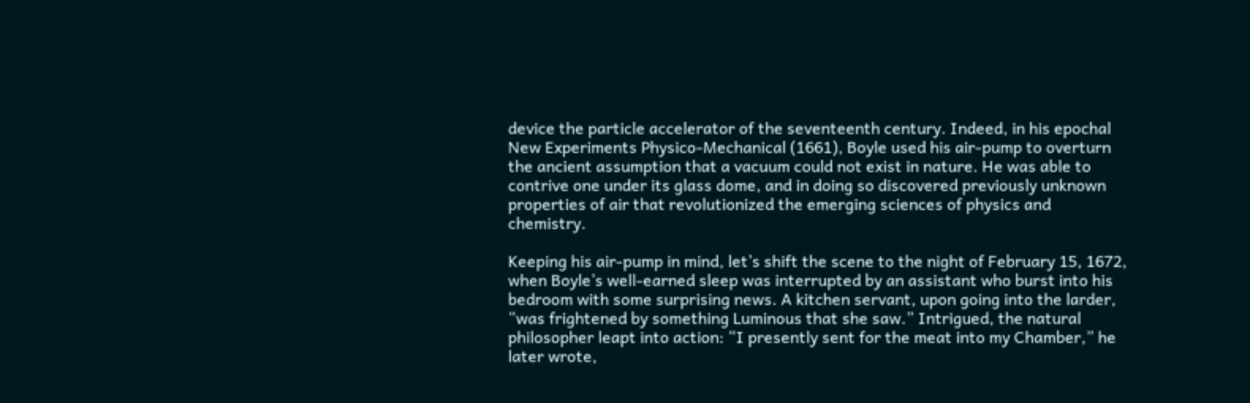device the particle accelerator of the seventeenth century. Indeed, in his epochal New Experiments Physico-Mechanical (1661), Boyle used his air-pump to overturn the ancient assumption that a vacuum could not exist in nature. He was able to contrive one under its glass dome, and in doing so discovered previously unknown properties of air that revolutionized the emerging sciences of physics and chemistry.

Keeping his air-pump in mind, let’s shift the scene to the night of February 15, 1672, when Boyle’s well-earned sleep was interrupted by an assistant who burst into his bedroom with some surprising news. A kitchen servant, upon going into the larder, “was frightened by something Luminous that she saw.” Intrigued, the natural philosopher leapt into action: “I presently sent for the meat into my Chamber,” he later wrote,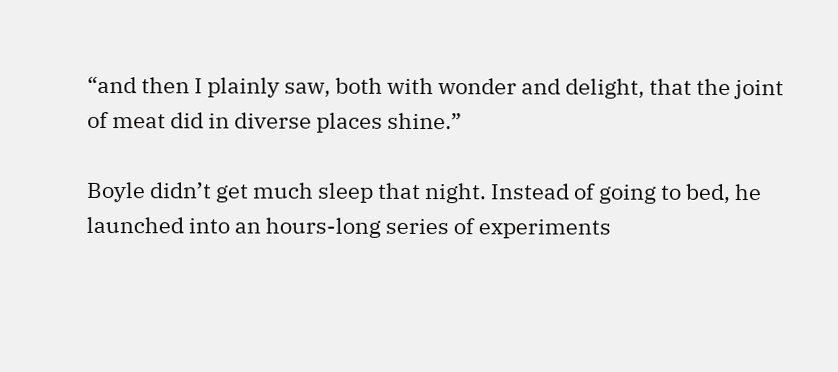“and then I plainly saw, both with wonder and delight, that the joint of meat did in diverse places shine.”

Boyle didn’t get much sleep that night. Instead of going to bed, he launched into an hours-long series of experiments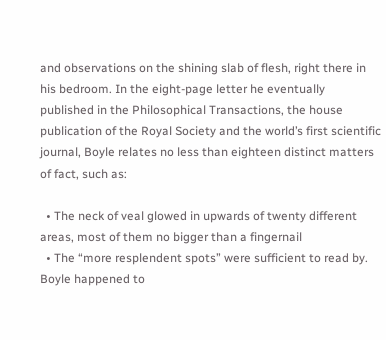and observations on the shining slab of flesh, right there in his bedroom. In the eight-page letter he eventually published in the Philosophical Transactions, the house publication of the Royal Society and the world’s first scientific journal, Boyle relates no less than eighteen distinct matters of fact, such as:

  • The neck of veal glowed in upwards of twenty different areas, most of them no bigger than a fingernail
  • The “more resplendent spots” were sufficient to read by. Boyle happened to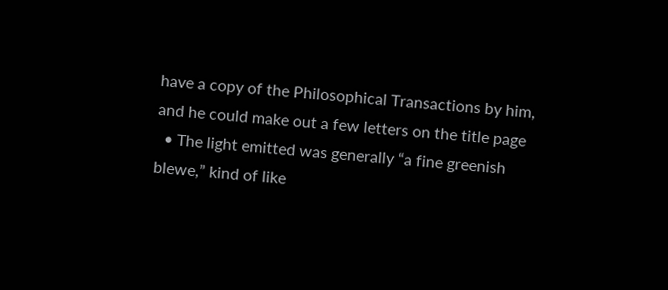have a copy of the Philosophical Transactions by him, and he could make out a few letters on the title page
  • The light emitted was generally “a fine greenish blewe,” kind of like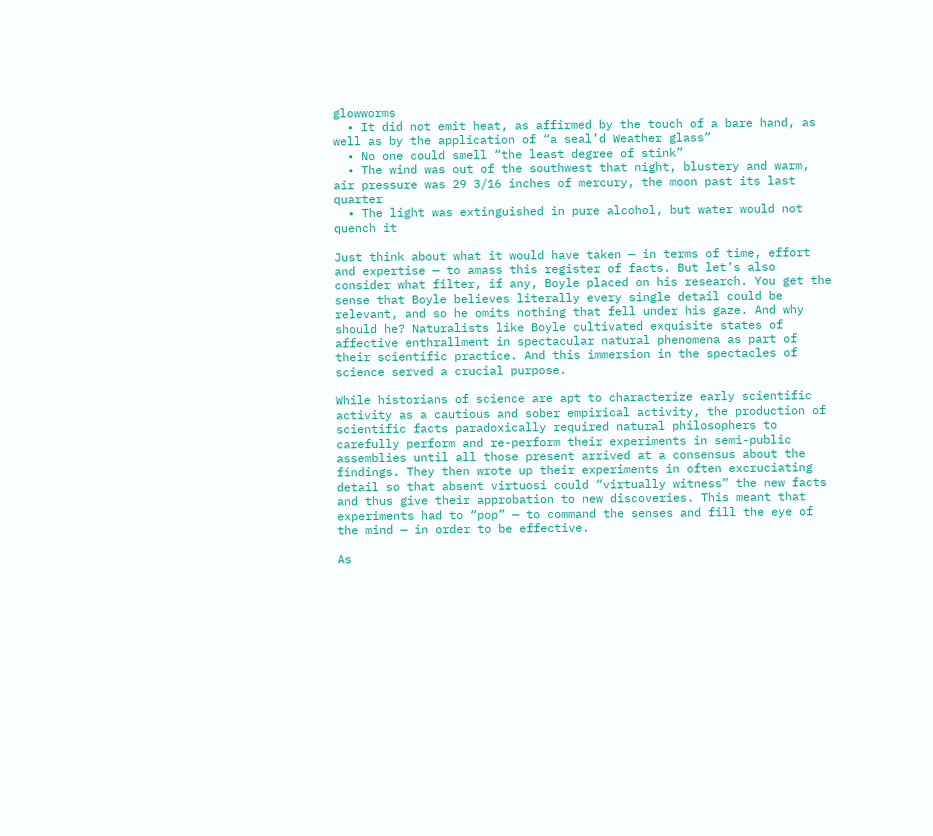glowworms
  • It did not emit heat, as affirmed by the touch of a bare hand, as well as by the application of “a seal’d Weather glass”
  • No one could smell “the least degree of stink”
  • The wind was out of the southwest that night, blustery and warm, air pressure was 29 3/16 inches of mercury, the moon past its last quarter
  • The light was extinguished in pure alcohol, but water would not quench it

Just think about what it would have taken — in terms of time, effort and expertise — to amass this register of facts. But let’s also consider what filter, if any, Boyle placed on his research. You get the sense that Boyle believes literally every single detail could be relevant, and so he omits nothing that fell under his gaze. And why should he? Naturalists like Boyle cultivated exquisite states of affective enthrallment in spectacular natural phenomena as part of their scientific practice. And this immersion in the spectacles of science served a crucial purpose.

While historians of science are apt to characterize early scientific activity as a cautious and sober empirical activity, the production of scientific facts paradoxically required natural philosophers to carefully perform and re-perform their experiments in semi-public assemblies until all those present arrived at a consensus about the findings. They then wrote up their experiments in often excruciating detail so that absent virtuosi could “virtually witness” the new facts and thus give their approbation to new discoveries. This meant that experiments had to “pop” — to command the senses and fill the eye of the mind — in order to be effective.

As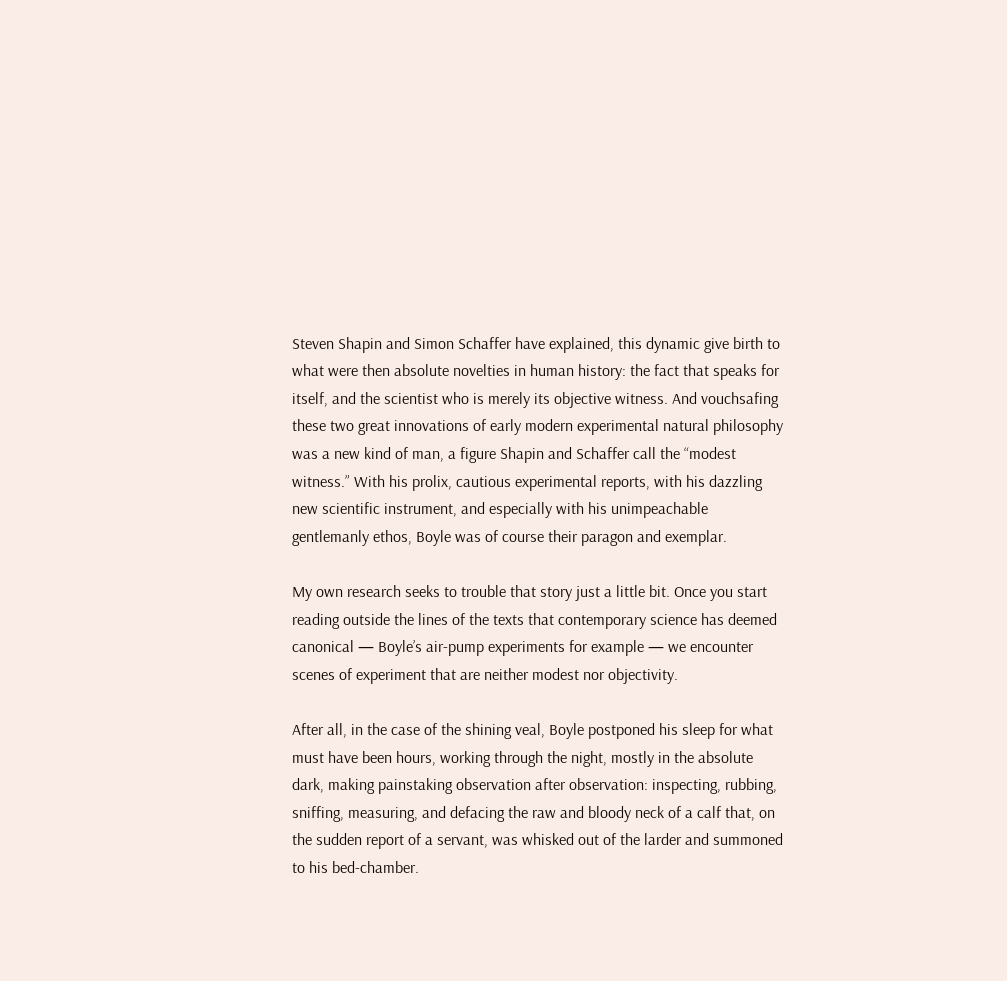Steven Shapin and Simon Schaffer have explained, this dynamic give birth to what were then absolute novelties in human history: the fact that speaks for itself, and the scientist who is merely its objective witness. And vouchsafing these two great innovations of early modern experimental natural philosophy was a new kind of man, a figure Shapin and Schaffer call the “modest witness.” With his prolix, cautious experimental reports, with his dazzling new scientific instrument, and especially with his unimpeachable gentlemanly ethos, Boyle was of course their paragon and exemplar.

My own research seeks to trouble that story just a little bit. Once you start reading outside the lines of the texts that contemporary science has deemed canonical — Boyle’s air-pump experiments for example — we encounter scenes of experiment that are neither modest nor objectivity.

After all, in the case of the shining veal, Boyle postponed his sleep for what must have been hours, working through the night, mostly in the absolute dark, making painstaking observation after observation: inspecting, rubbing, sniffing, measuring, and defacing the raw and bloody neck of a calf that, on the sudden report of a servant, was whisked out of the larder and summoned to his bed-chamber.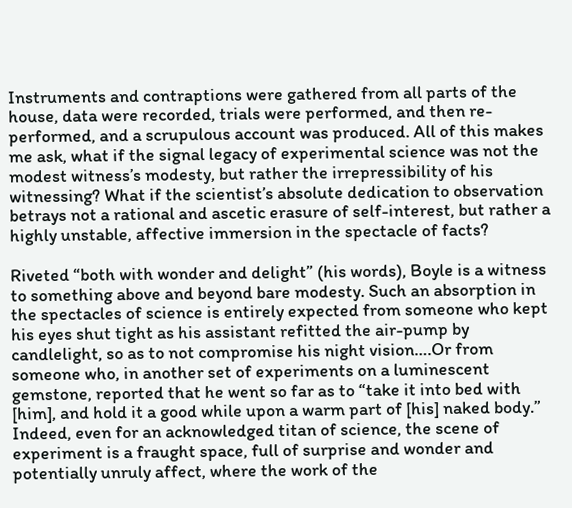Instruments and contraptions were gathered from all parts of the house, data were recorded, trials were performed, and then re-performed, and a scrupulous account was produced. All of this makes me ask, what if the signal legacy of experimental science was not the modest witness’s modesty, but rather the irrepressibility of his witnessing? What if the scientist’s absolute dedication to observation betrays not a rational and ascetic erasure of self-interest, but rather a highly unstable, affective immersion in the spectacle of facts?

Riveted “both with wonder and delight” (his words), Boyle is a witness to something above and beyond bare modesty. Such an absorption in the spectacles of science is entirely expected from someone who kept his eyes shut tight as his assistant refitted the air-pump by candlelight, so as to not compromise his night vision….Or from someone who, in another set of experiments on a luminescent gemstone, reported that he went so far as to “take it into bed with [him], and hold it a good while upon a warm part of [his] naked body.” Indeed, even for an acknowledged titan of science, the scene of experiment is a fraught space, full of surprise and wonder and potentially unruly affect, where the work of the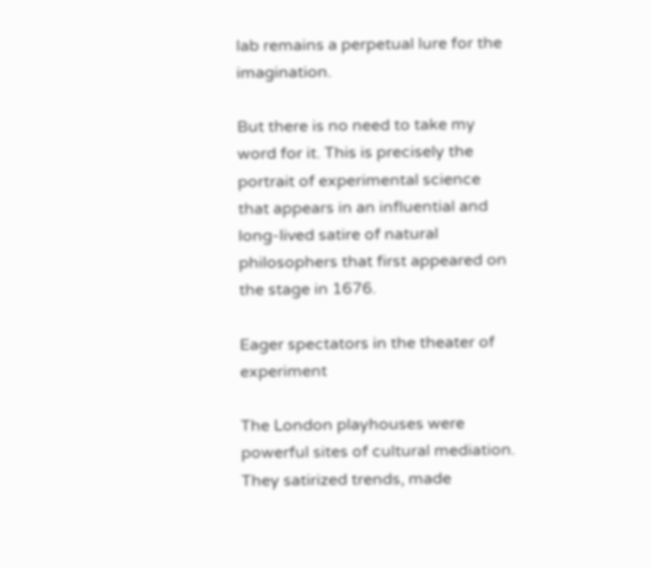lab remains a perpetual lure for the imagination.

But there is no need to take my word for it. This is precisely the portrait of experimental science that appears in an influential and long-lived satire of natural philosophers that first appeared on the stage in 1676.

Eager spectators in the theater of experiment

The London playhouses were powerful sites of cultural mediation. They satirized trends, made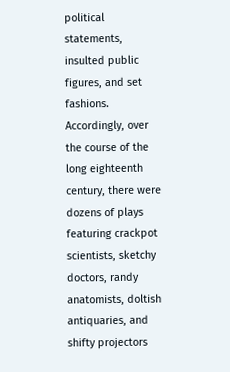political statements, insulted public figures, and set fashions. Accordingly, over the course of the long eighteenth century, there were dozens of plays featuring crackpot scientists, sketchy doctors, randy anatomists, doltish antiquaries, and shifty projectors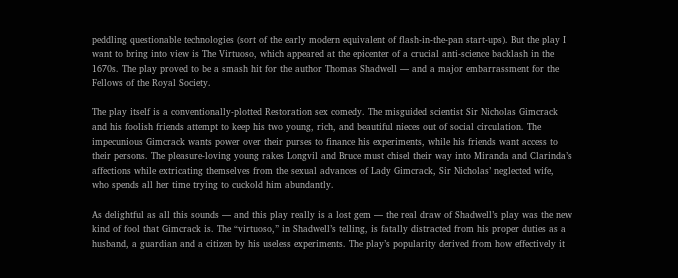peddling questionable technologies (sort of the early modern equivalent of flash-in-the-pan start-ups). But the play I want to bring into view is The Virtuoso, which appeared at the epicenter of a crucial anti-science backlash in the 1670s. The play proved to be a smash hit for the author Thomas Shadwell — and a major embarrassment for the Fellows of the Royal Society.

The play itself is a conventionally-plotted Restoration sex comedy. The misguided scientist Sir Nicholas Gimcrack and his foolish friends attempt to keep his two young, rich, and beautiful nieces out of social circulation. The impecunious Gimcrack wants power over their purses to finance his experiments, while his friends want access to their persons. The pleasure-loving young rakes Longvil and Bruce must chisel their way into Miranda and Clarinda’s affections while extricating themselves from the sexual advances of Lady Gimcrack, Sir Nicholas’ neglected wife, who spends all her time trying to cuckold him abundantly.

As delightful as all this sounds — and this play really is a lost gem — the real draw of Shadwell’s play was the new kind of fool that Gimcrack is. The “virtuoso,” in Shadwell’s telling, is fatally distracted from his proper duties as a husband, a guardian and a citizen by his useless experiments. The play’s popularity derived from how effectively it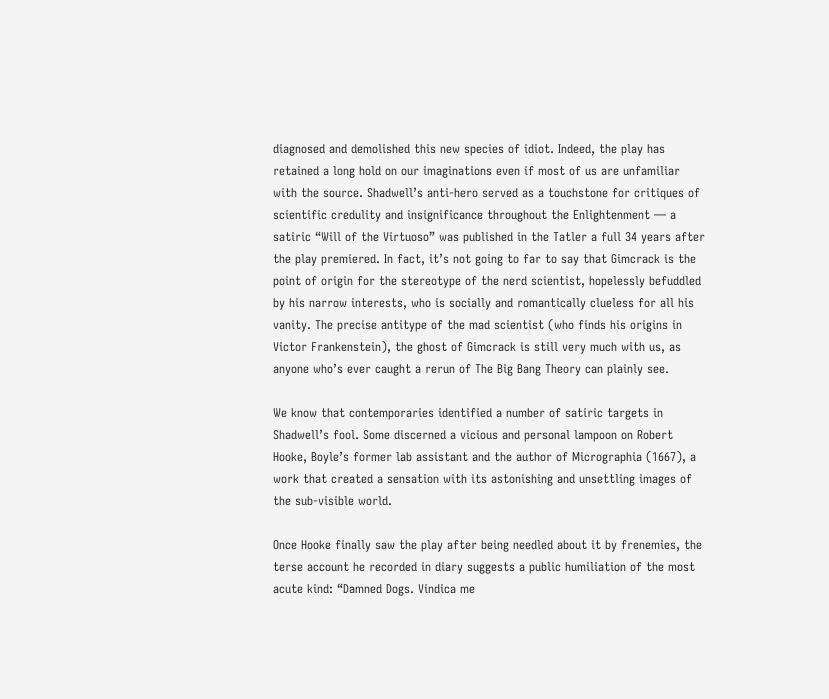diagnosed and demolished this new species of idiot. Indeed, the play has retained a long hold on our imaginations even if most of us are unfamiliar with the source. Shadwell’s anti-hero served as a touchstone for critiques of scientific credulity and insignificance throughout the Enlightenment — a satiric “Will of the Virtuoso” was published in the Tatler a full 34 years after the play premiered. In fact, it’s not going to far to say that Gimcrack is the point of origin for the stereotype of the nerd scientist, hopelessly befuddled by his narrow interests, who is socially and romantically clueless for all his vanity. The precise antitype of the mad scientist (who finds his origins in Victor Frankenstein), the ghost of Gimcrack is still very much with us, as anyone who’s ever caught a rerun of The Big Bang Theory can plainly see.

We know that contemporaries identified a number of satiric targets in Shadwell’s fool. Some discerned a vicious and personal lampoon on Robert Hooke, Boyle’s former lab assistant and the author of Micrographia (1667), a work that created a sensation with its astonishing and unsettling images of the sub-visible world.

Once Hooke finally saw the play after being needled about it by frenemies, the terse account he recorded in diary suggests a public humiliation of the most acute kind: “Damned Dogs. Vindica me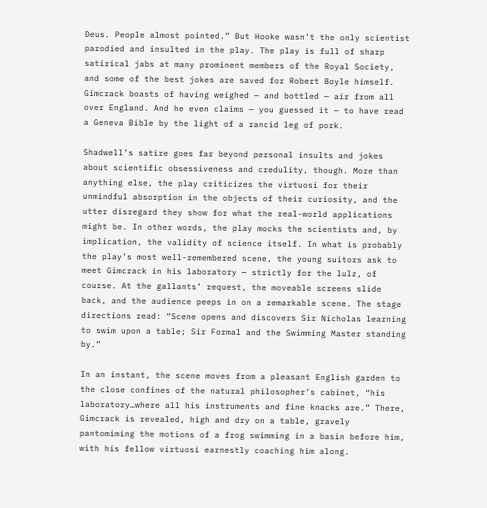Deus. People almost pointed.” But Hooke wasn’t the only scientist parodied and insulted in the play. The play is full of sharp satirical jabs at many prominent members of the Royal Society, and some of the best jokes are saved for Robert Boyle himself. Gimcrack boasts of having weighed — and bottled — air from all over England. And he even claims — you guessed it — to have read a Geneva Bible by the light of a rancid leg of pork.

Shadwell’s satire goes far beyond personal insults and jokes about scientific obsessiveness and credulity, though. More than anything else, the play criticizes the virtuosi for their unmindful absorption in the objects of their curiosity, and the utter disregard they show for what the real-world applications might be. In other words, the play mocks the scientists and, by implication, the validity of science itself. In what is probably the play’s most well-remembered scene, the young suitors ask to meet Gimcrack in his laboratory — strictly for the lulz, of course. At the gallants’ request, the moveable screens slide back, and the audience peeps in on a remarkable scene. The stage directions read: “Scene opens and discovers Sir Nicholas learning to swim upon a table; Sir Formal and the Swimming Master standing by.”

In an instant, the scene moves from a pleasant English garden to the close confines of the natural philosopher’s cabinet, “his laboratory…where all his instruments and fine knacks are.” There, Gimcrack is revealed, high and dry on a table, gravely pantomiming the motions of a frog swimming in a basin before him, with his fellow virtuosi earnestly coaching him along.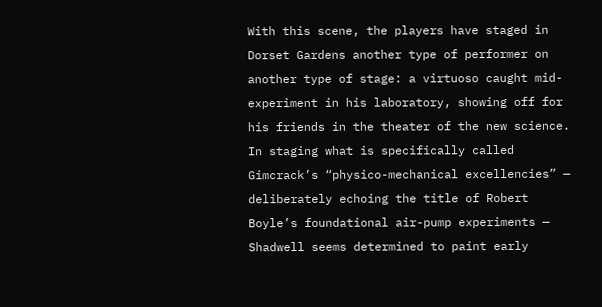With this scene, the players have staged in Dorset Gardens another type of performer on another type of stage: a virtuoso caught mid-experiment in his laboratory, showing off for his friends in the theater of the new science. In staging what is specifically called Gimcrack’s “physico-mechanical excellencies” — deliberately echoing the title of Robert Boyle’s foundational air-pump experiments — Shadwell seems determined to paint early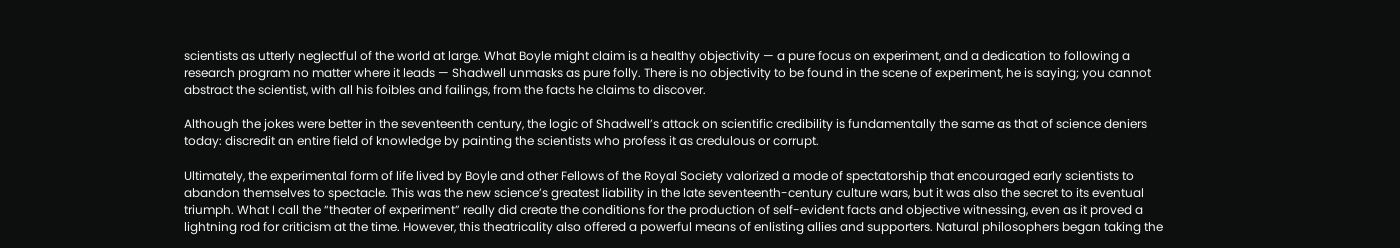scientists as utterly neglectful of the world at large. What Boyle might claim is a healthy objectivity — a pure focus on experiment, and a dedication to following a research program no matter where it leads — Shadwell unmasks as pure folly. There is no objectivity to be found in the scene of experiment, he is saying; you cannot abstract the scientist, with all his foibles and failings, from the facts he claims to discover.

Although the jokes were better in the seventeenth century, the logic of Shadwell’s attack on scientific credibility is fundamentally the same as that of science deniers today: discredit an entire field of knowledge by painting the scientists who profess it as credulous or corrupt.

Ultimately, the experimental form of life lived by Boyle and other Fellows of the Royal Society valorized a mode of spectatorship that encouraged early scientists to abandon themselves to spectacle. This was the new science’s greatest liability in the late seventeenth-century culture wars, but it was also the secret to its eventual triumph. What I call the “theater of experiment” really did create the conditions for the production of self-evident facts and objective witnessing, even as it proved a lightning rod for criticism at the time. However, this theatricality also offered a powerful means of enlisting allies and supporters. Natural philosophers began taking the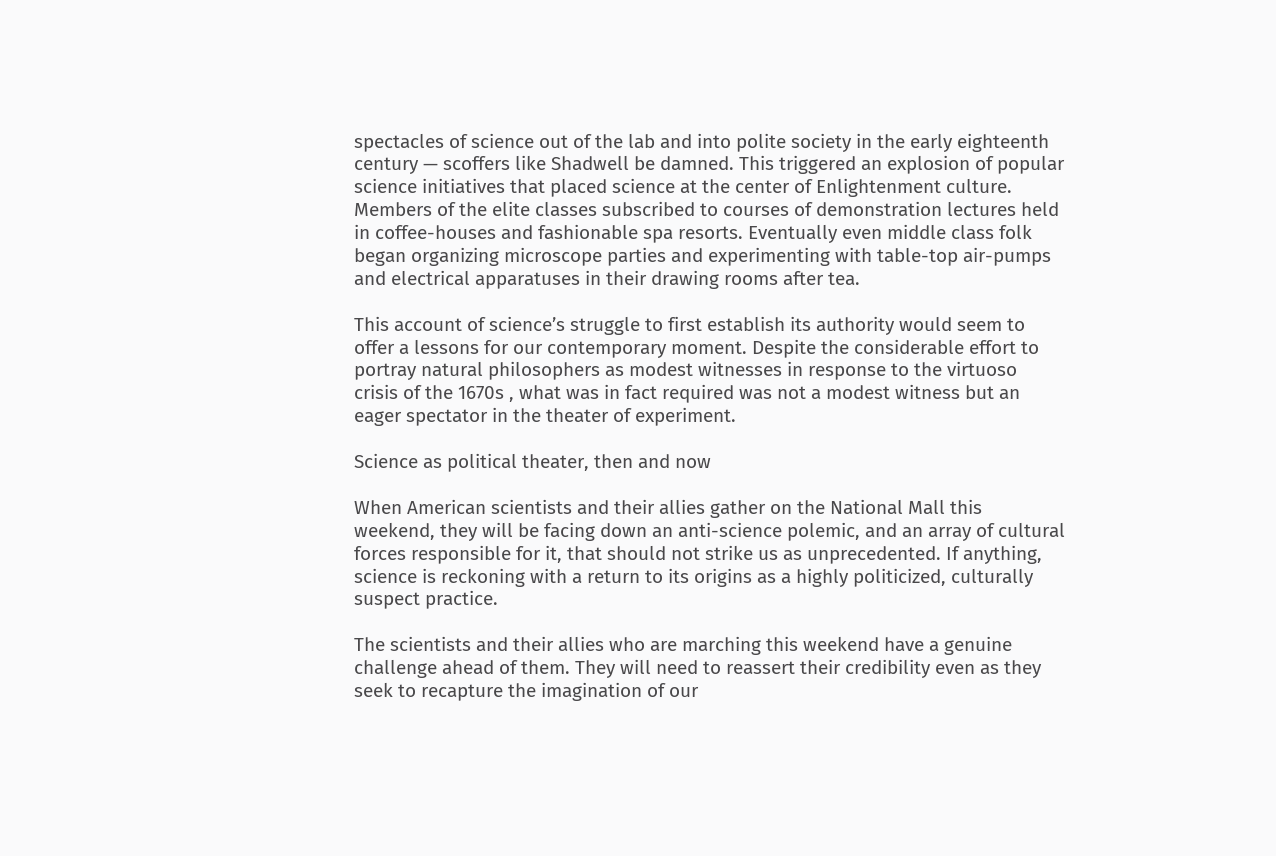spectacles of science out of the lab and into polite society in the early eighteenth century — scoffers like Shadwell be damned. This triggered an explosion of popular science initiatives that placed science at the center of Enlightenment culture. Members of the elite classes subscribed to courses of demonstration lectures held in coffee-houses and fashionable spa resorts. Eventually even middle class folk began organizing microscope parties and experimenting with table-top air-pumps and electrical apparatuses in their drawing rooms after tea.

This account of science’s struggle to first establish its authority would seem to offer a lessons for our contemporary moment. Despite the considerable effort to portray natural philosophers as modest witnesses in response to the virtuoso crisis of the 1670s , what was in fact required was not a modest witness but an eager spectator in the theater of experiment.

Science as political theater, then and now

When American scientists and their allies gather on the National Mall this weekend, they will be facing down an anti-science polemic, and an array of cultural forces responsible for it, that should not strike us as unprecedented. If anything, science is reckoning with a return to its origins as a highly politicized, culturally suspect practice.

The scientists and their allies who are marching this weekend have a genuine challenge ahead of them. They will need to reassert their credibility even as they seek to recapture the imagination of our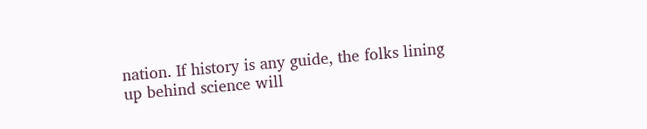nation. If history is any guide, the folks lining up behind science will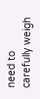need to carefully weigh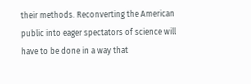their methods. Reconverting the American public into eager spectators of science will have to be done in a way that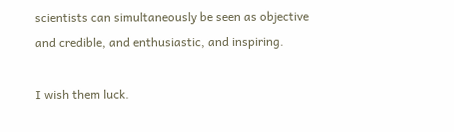scientists can simultaneously be seen as objective and credible, and enthusiastic, and inspiring.

I wish them luck.